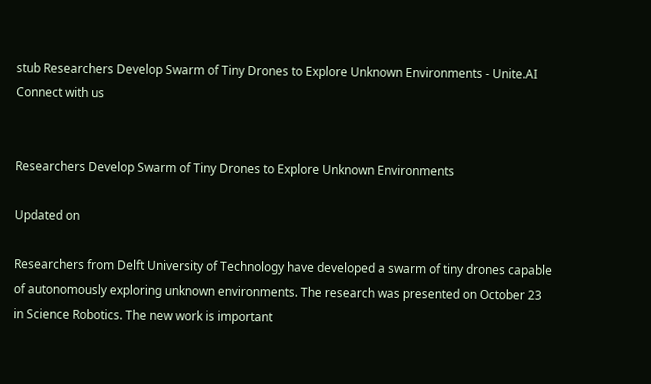stub Researchers Develop Swarm of Tiny Drones to Explore Unknown Environments - Unite.AI
Connect with us


Researchers Develop Swarm of Tiny Drones to Explore Unknown Environments

Updated on

Researchers from Delft University of Technology have developed a swarm of tiny drones capable of autonomously exploring unknown environments. The research was presented on October 23 in Science Robotics. The new work is important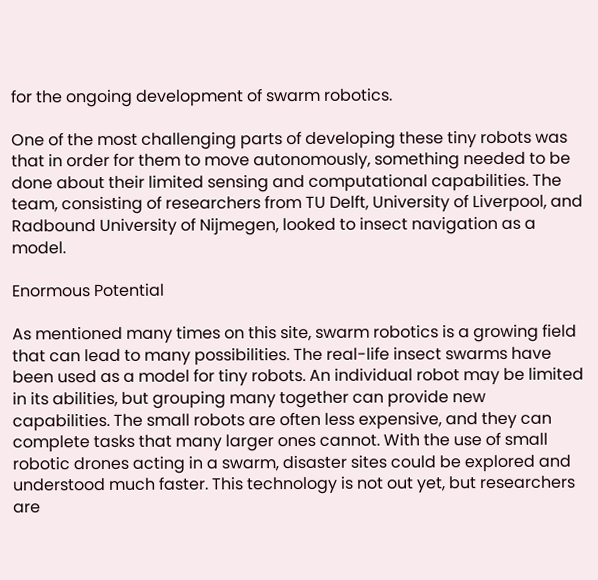for the ongoing development of swarm robotics.

One of the most challenging parts of developing these tiny robots was that in order for them to move autonomously, something needed to be done about their limited sensing and computational capabilities. The team, consisting of researchers from TU Delft, University of Liverpool, and Radbound University of Nijmegen, looked to insect navigation as a model.

Enormous Potential

As mentioned many times on this site, swarm robotics is a growing field that can lead to many possibilities. The real-life insect swarms have been used as a model for tiny robots. An individual robot may be limited in its abilities, but grouping many together can provide new capabilities. The small robots are often less expensive, and they can complete tasks that many larger ones cannot. With the use of small robotic drones acting in a swarm, disaster sites could be explored and understood much faster. This technology is not out yet, but researchers are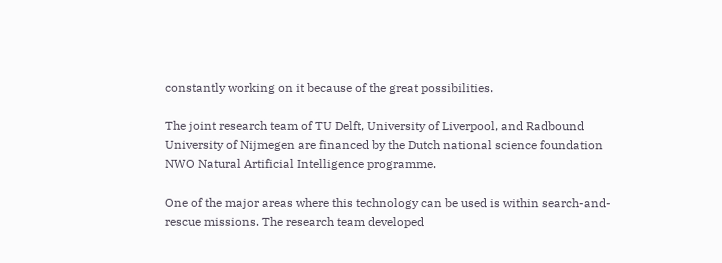constantly working on it because of the great possibilities.

The joint research team of TU Delft, University of Liverpool, and Radbound University of Nijmegen are financed by the Dutch national science foundation NWO Natural Artificial Intelligence programme.

One of the major areas where this technology can be used is within search-and-rescue missions. The research team developed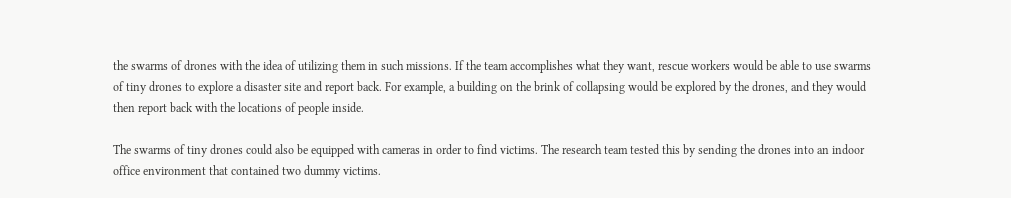the swarms of drones with the idea of utilizing them in such missions. If the team accomplishes what they want, rescue workers would be able to use swarms of tiny drones to explore a disaster site and report back. For example, a building on the brink of collapsing would be explored by the drones, and they would then report back with the locations of people inside.

The swarms of tiny drones could also be equipped with cameras in order to find victims. The research team tested this by sending the drones into an indoor office environment that contained two dummy victims.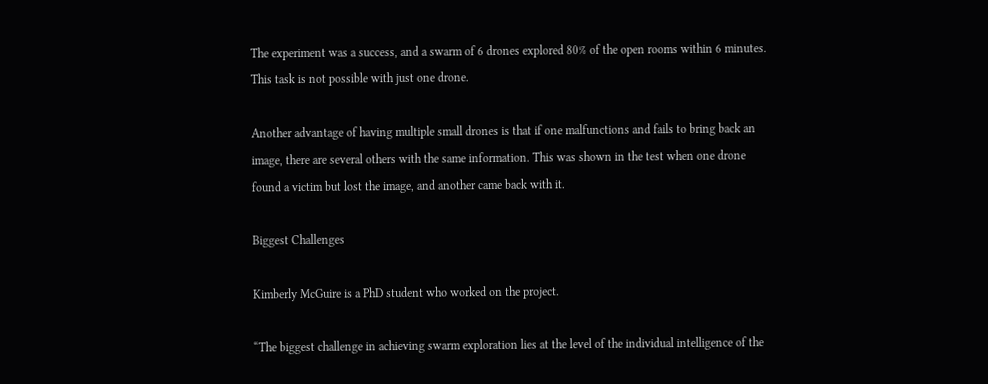The experiment was a success, and a swarm of 6 drones explored 80% of the open rooms within 6 minutes. This task is not possible with just one drone.

Another advantage of having multiple small drones is that if one malfunctions and fails to bring back an image, there are several others with the same information. This was shown in the test when one drone found a victim but lost the image, and another came back with it.

Biggest Challenges

Kimberly McGuire is a PhD student who worked on the project.

“The biggest challenge in achieving swarm exploration lies at the level of the individual intelligence of the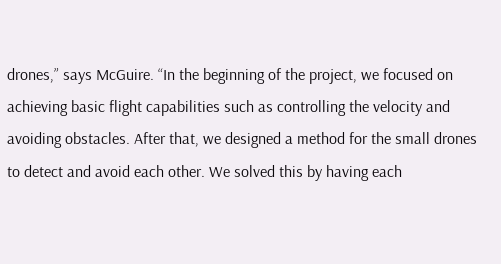drones,” says McGuire. “In the beginning of the project, we focused on achieving basic flight capabilities such as controlling the velocity and avoiding obstacles. After that, we designed a method for the small drones to detect and avoid each other. We solved this by having each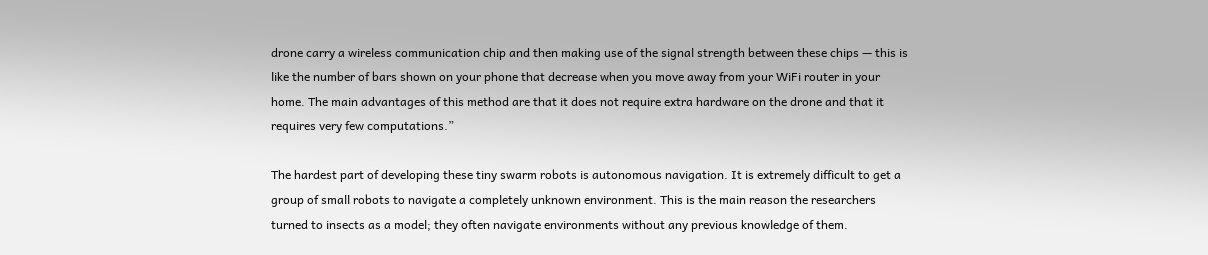drone carry a wireless communication chip and then making use of the signal strength between these chips — this is like the number of bars shown on your phone that decrease when you move away from your WiFi router in your home. The main advantages of this method are that it does not require extra hardware on the drone and that it requires very few computations.”

The hardest part of developing these tiny swarm robots is autonomous navigation. It is extremely difficult to get a group of small robots to navigate a completely unknown environment. This is the main reason the researchers turned to insects as a model; they often navigate environments without any previous knowledge of them.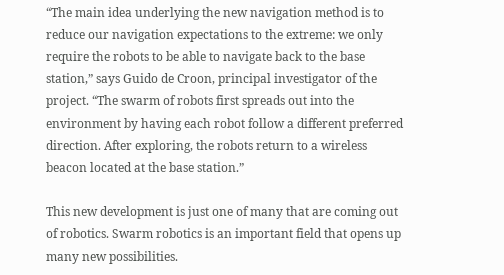“The main idea underlying the new navigation method is to reduce our navigation expectations to the extreme: we only require the robots to be able to navigate back to the base station,” says Guido de Croon, principal investigator of the project. “The swarm of robots first spreads out into the environment by having each robot follow a different preferred direction. After exploring, the robots return to a wireless beacon located at the base station.”

This new development is just one of many that are coming out of robotics. Swarm robotics is an important field that opens up many new possibilities.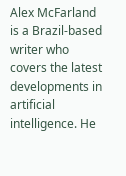Alex McFarland is a Brazil-based writer who covers the latest developments in artificial intelligence. He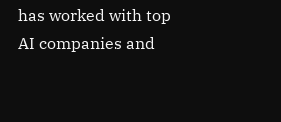has worked with top AI companies and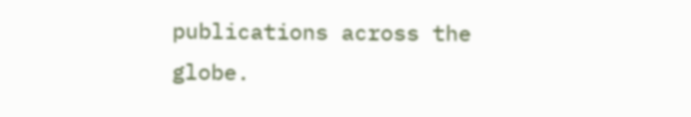publications across the globe.